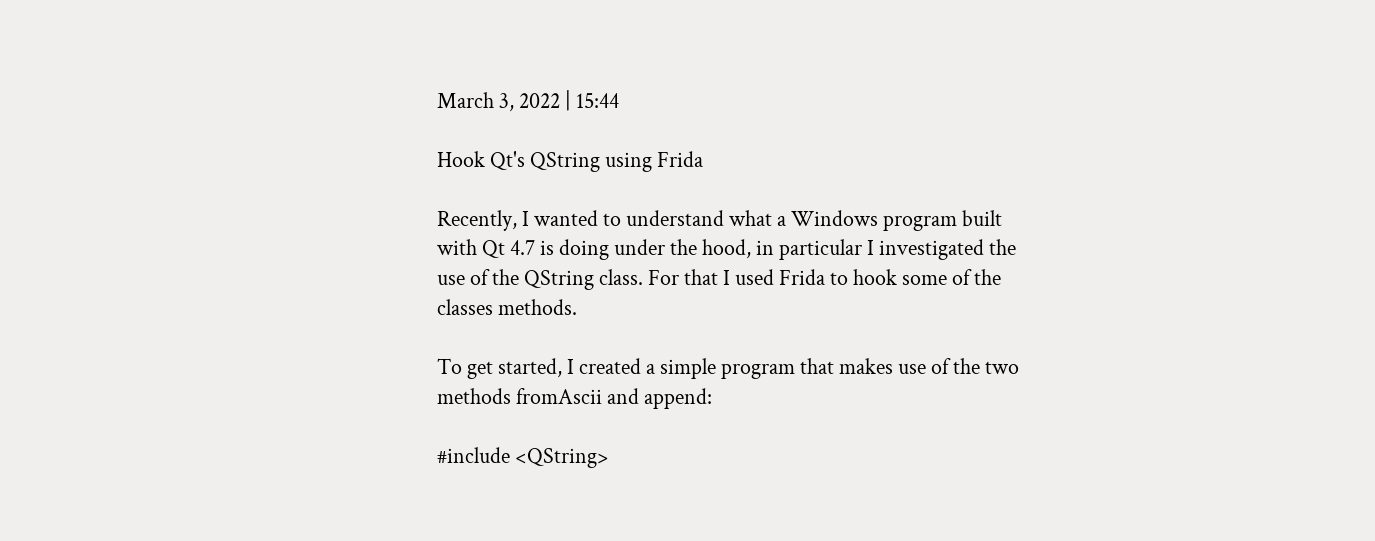March 3, 2022 | 15:44

Hook Qt's QString using Frida

Recently, I wanted to understand what a Windows program built with Qt 4.7 is doing under the hood, in particular I investigated the use of the QString class. For that I used Frida to hook some of the classes methods.

To get started, I created a simple program that makes use of the two methods fromAscii and append:

#include <QString>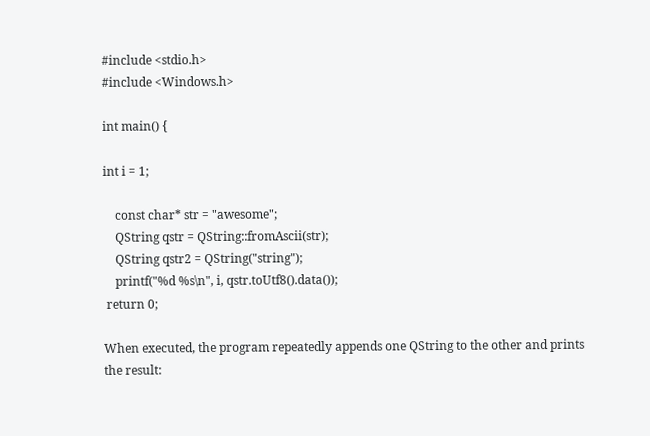#include <stdio.h>
#include <Windows.h>

int main() {

int i = 1;

    const char* str = "awesome";
    QString qstr = QString::fromAscii(str);
    QString qstr2 = QString("string");
    printf("%d %s\n", i, qstr.toUtf8().data());
 return 0;

When executed, the program repeatedly appends one QString to the other and prints the result: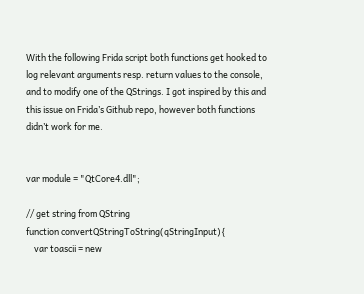With the following Frida script both functions get hooked to log relevant arguments resp. return values to the console, and to modify one of the QStrings. I got inspired by this and this issue on Frida’s Github repo, however both functions didn’t work for me.


var module = "QtCore4.dll";

// get string from QString
function convertQStringToString(qStringInput){
    var toascii = new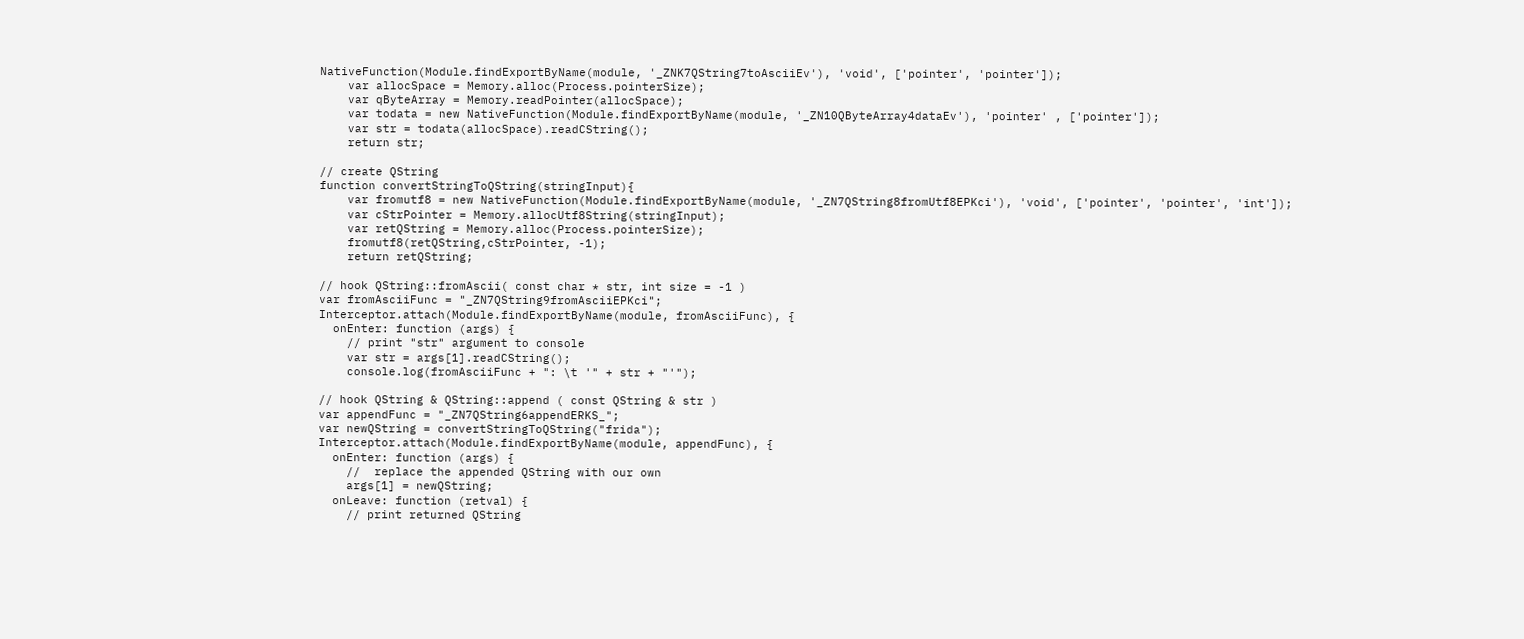NativeFunction(Module.findExportByName(module, '_ZNK7QString7toAsciiEv'), 'void', ['pointer', 'pointer']);
    var allocSpace = Memory.alloc(Process.pointerSize);
    var qByteArray = Memory.readPointer(allocSpace);
    var todata = new NativeFunction(Module.findExportByName(module, '_ZN10QByteArray4dataEv'), 'pointer' , ['pointer']);
    var str = todata(allocSpace).readCString();
    return str;

// create QString
function convertStringToQString(stringInput){
    var fromutf8 = new NativeFunction(Module.findExportByName(module, '_ZN7QString8fromUtf8EPKci'), 'void', ['pointer', 'pointer', 'int']);
    var cStrPointer = Memory.allocUtf8String(stringInput);
    var retQString = Memory.alloc(Process.pointerSize);
    fromutf8(retQString,cStrPointer, -1);
    return retQString;

// hook QString::fromAscii( const char * str, int size = -1 )
var fromAsciiFunc = "_ZN7QString9fromAsciiEPKci";
Interceptor.attach(Module.findExportByName(module, fromAsciiFunc), {
  onEnter: function (args) {
    // print "str" argument to console
    var str = args[1].readCString();
    console.log(fromAsciiFunc + ": \t '" + str + "'");

// hook QString & QString::append ( const QString & str )
var appendFunc = "_ZN7QString6appendERKS_";
var newQString = convertStringToQString("frida");
Interceptor.attach(Module.findExportByName(module, appendFunc), {
  onEnter: function (args) {
    //  replace the appended QString with our own
    args[1] = newQString;
  onLeave: function (retval) {
    // print returned QString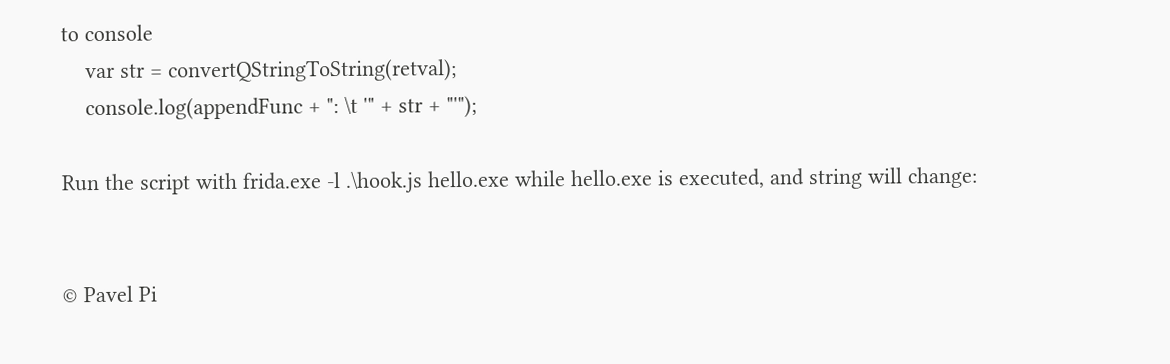to console
    var str = convertQStringToString(retval);
    console.log(appendFunc + ": \t '" + str + "'");

Run the script with frida.exe -l .\hook.js hello.exe while hello.exe is executed, and string will change:


© Pavel Pi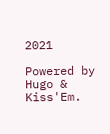2021

Powered by Hugo & Kiss'Em.